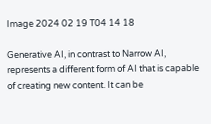Image 2024 02 19 T04 14 18

Generative AI, in contrast to Narrow AI, represents a different form of AI that is capable of creating new content. It can be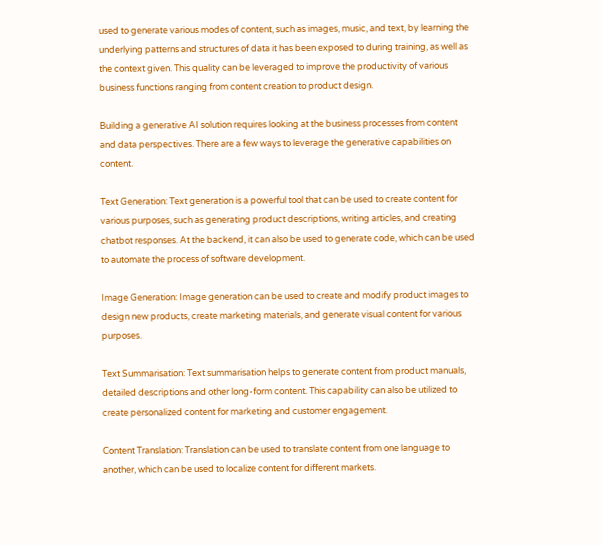used to generate various modes of content, such as images, music, and text, by learning the underlying patterns and structures of data it has been exposed to during training, as well as the context given. This quality can be leveraged to improve the productivity of various business functions ranging from content creation to product design.

Building a generative AI solution requires looking at the business processes from content and data perspectives. There are a few ways to leverage the generative capabilities on content.

Text Generation: Text generation is a powerful tool that can be used to create content for various purposes, such as generating product descriptions, writing articles, and creating chatbot responses. At the backend, it can also be used to generate code, which can be used to automate the process of software development.

Image Generation: Image generation can be used to create and modify product images to design new products, create marketing materials, and generate visual content for various purposes.

Text Summarisation: Text summarisation helps to generate content from product manuals, detailed descriptions and other long-form content. This capability can also be utilized to create personalized content for marketing and customer engagement.

Content Translation: Translation can be used to translate content from one language to another, which can be used to localize content for different markets.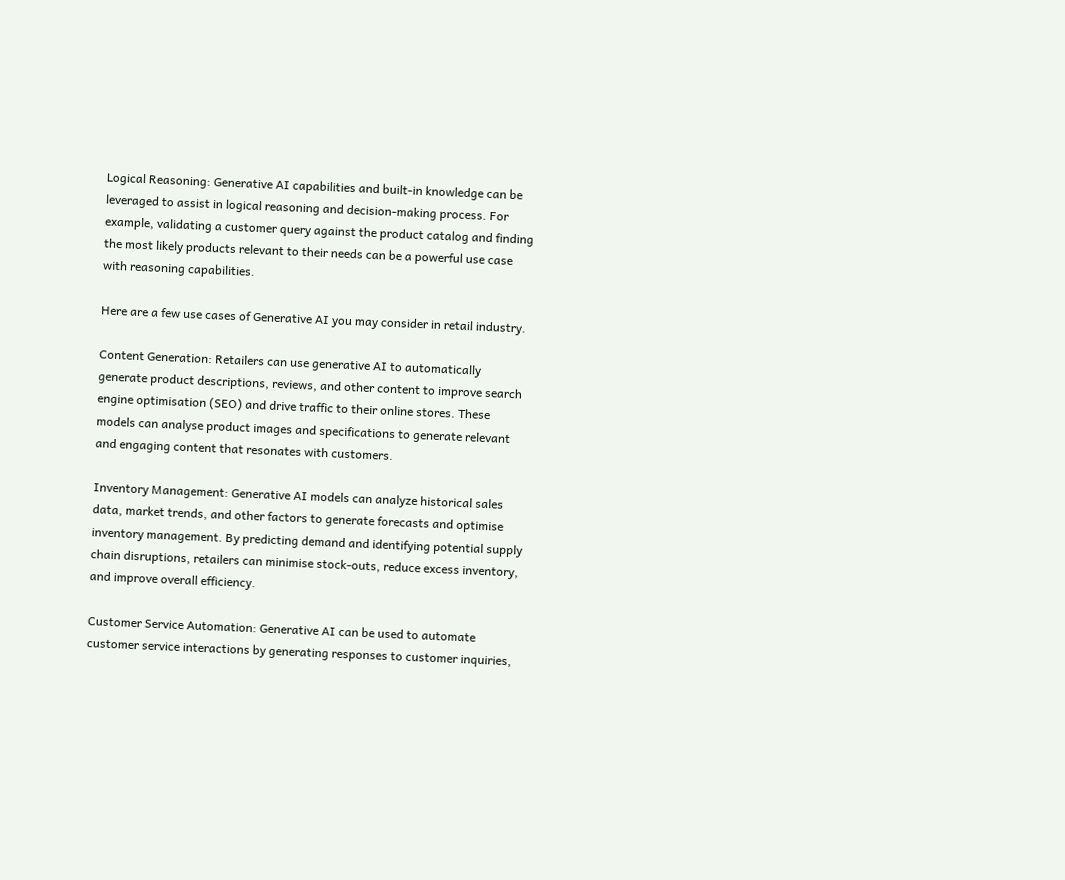Logical Reasoning: Generative AI capabilities and built-in knowledge can be leveraged to assist in logical reasoning and decision-making process. For example, validating a customer query against the product catalog and finding the most likely products relevant to their needs can be a powerful use case with reasoning capabilities.

Here are a few use cases of Generative AI you may consider in retail industry.

Content Generation: Retailers can use generative AI to automatically generate product descriptions, reviews, and other content to improve search engine optimisation (SEO) and drive traffic to their online stores. These models can analyse product images and specifications to generate relevant and engaging content that resonates with customers.

Inventory Management: Generative AI models can analyze historical sales data, market trends, and other factors to generate forecasts and optimise inventory management. By predicting demand and identifying potential supply chain disruptions, retailers can minimise stock-outs, reduce excess inventory, and improve overall efficiency.

Customer Service Automation: Generative AI can be used to automate customer service interactions by generating responses to customer inquiries,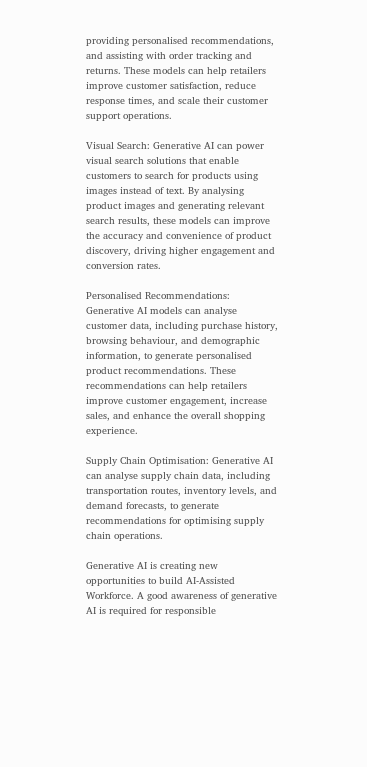providing personalised recommendations, and assisting with order tracking and returns. These models can help retailers improve customer satisfaction, reduce response times, and scale their customer support operations.

Visual Search: Generative AI can power visual search solutions that enable customers to search for products using images instead of text. By analysing product images and generating relevant search results, these models can improve the accuracy and convenience of product discovery, driving higher engagement and conversion rates.

Personalised Recommendations: Generative AI models can analyse customer data, including purchase history, browsing behaviour, and demographic information, to generate personalised product recommendations. These recommendations can help retailers improve customer engagement, increase sales, and enhance the overall shopping experience.

Supply Chain Optimisation: Generative AI can analyse supply chain data, including transportation routes, inventory levels, and demand forecasts, to generate recommendations for optimising supply chain operations.

Generative AI is creating new opportunities to build AI-Assisted Workforce. A good awareness of generative AI is required for responsible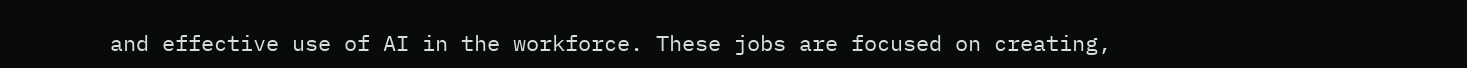and effective use of AI in the workforce. These jobs are focused on creating,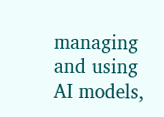managing and using AI models,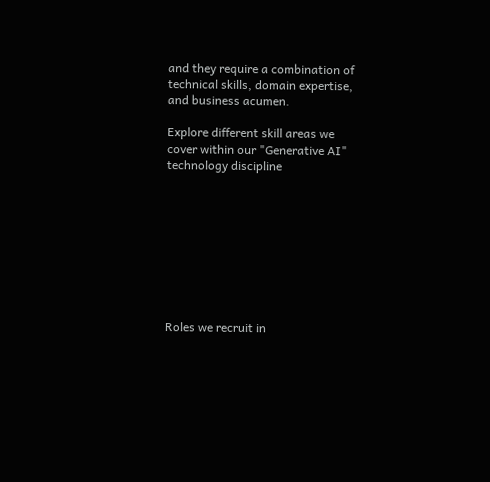and they require a combination of technical skills, domain expertise, and business acumen.

Explore different skill areas we cover within our "Generative AI" technology discipline









Roles we recruit in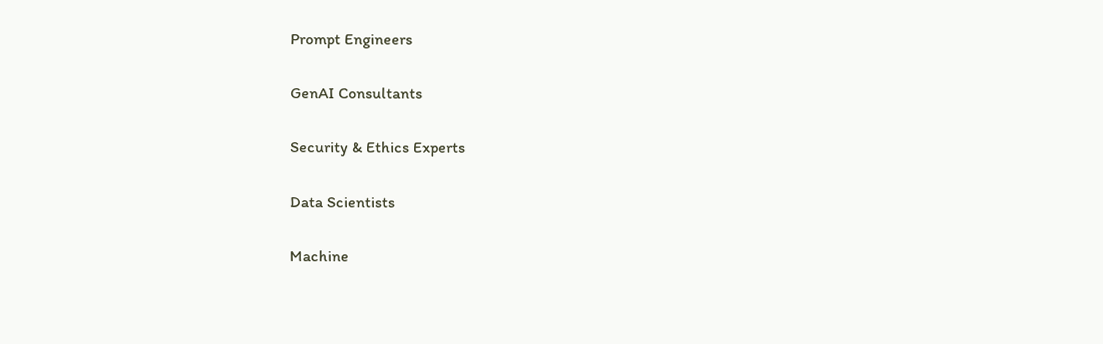Prompt Engineers

GenAI Consultants

Security & Ethics Experts

Data Scientists

Machine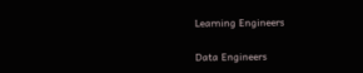Learning Engineers

Data Engineers